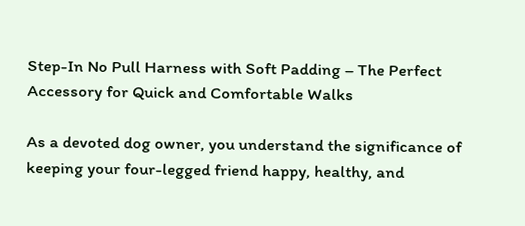Step-In No Pull Harness with Soft Padding – The Perfect Accessory for Quick and Comfortable Walks

As a devoted dog owner, you understand the significance of keeping your four-legged friend happy, healthy, and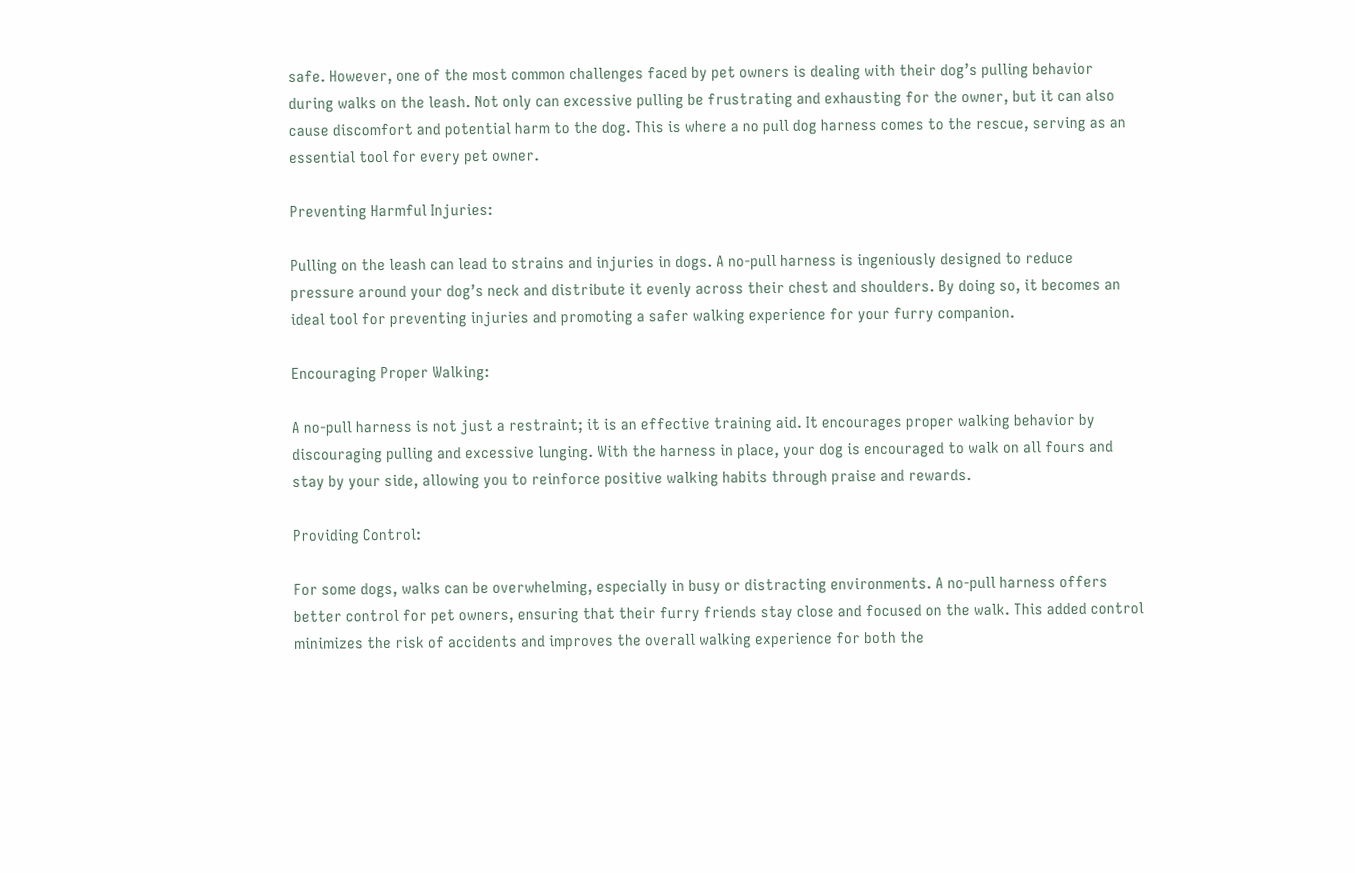safe. However, one of the most common challenges faced by pet owners is dealing with their dog’s pulling behavior during walks on the leash. Not only can excessive pulling be frustrating and exhausting for the owner, but it can also cause discomfort and potential harm to the dog. This is where a no pull dog harness comes to the rescue, serving as an essential tool for every pet owner.

Preventing Harmful Injuries:

Pulling on the leash can lead to strains and injuries in dogs. A no-pull harness is ingeniously designed to reduce pressure around your dog’s neck and distribute it evenly across their chest and shoulders. By doing so, it becomes an ideal tool for preventing injuries and promoting a safer walking experience for your furry companion.

Encouraging Proper Walking:

A no-pull harness is not just a restraint; it is an effective training aid. It encourages proper walking behavior by discouraging pulling and excessive lunging. With the harness in place, your dog is encouraged to walk on all fours and stay by your side, allowing you to reinforce positive walking habits through praise and rewards.

Providing Control:

For some dogs, walks can be overwhelming, especially in busy or distracting environments. A no-pull harness offers better control for pet owners, ensuring that their furry friends stay close and focused on the walk. This added control minimizes the risk of accidents and improves the overall walking experience for both the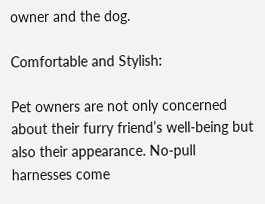owner and the dog.

Comfortable and Stylish:

Pet owners are not only concerned about their furry friend’s well-being but also their appearance. No-pull harnesses come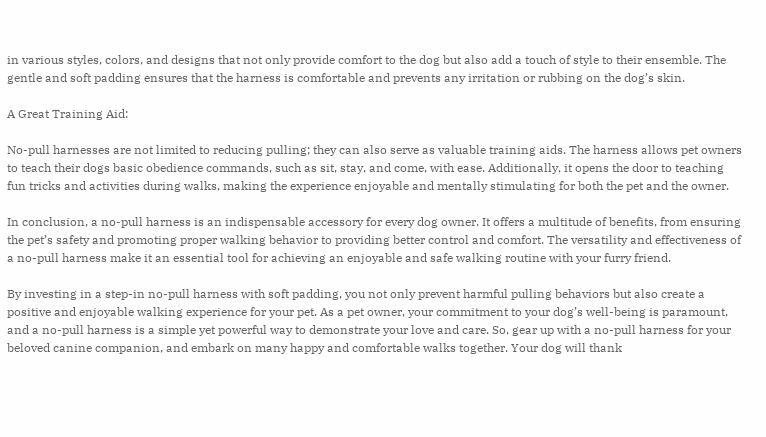in various styles, colors, and designs that not only provide comfort to the dog but also add a touch of style to their ensemble. The gentle and soft padding ensures that the harness is comfortable and prevents any irritation or rubbing on the dog’s skin.

A Great Training Aid:

No-pull harnesses are not limited to reducing pulling; they can also serve as valuable training aids. The harness allows pet owners to teach their dogs basic obedience commands, such as sit, stay, and come, with ease. Additionally, it opens the door to teaching fun tricks and activities during walks, making the experience enjoyable and mentally stimulating for both the pet and the owner.

In conclusion, a no-pull harness is an indispensable accessory for every dog owner. It offers a multitude of benefits, from ensuring the pet’s safety and promoting proper walking behavior to providing better control and comfort. The versatility and effectiveness of a no-pull harness make it an essential tool for achieving an enjoyable and safe walking routine with your furry friend.

By investing in a step-in no-pull harness with soft padding, you not only prevent harmful pulling behaviors but also create a positive and enjoyable walking experience for your pet. As a pet owner, your commitment to your dog’s well-being is paramount, and a no-pull harness is a simple yet powerful way to demonstrate your love and care. So, gear up with a no-pull harness for your beloved canine companion, and embark on many happy and comfortable walks together. Your dog will thank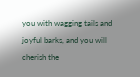you with wagging tails and joyful barks, and you will cherish the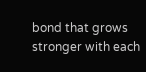bond that grows stronger with each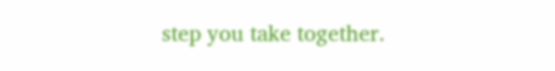step you take together.